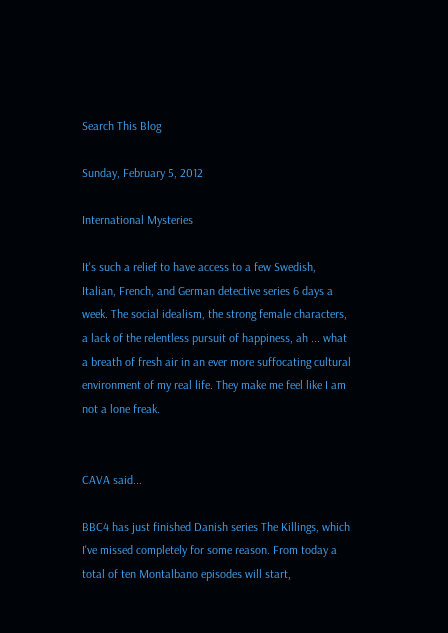Search This Blog

Sunday, February 5, 2012

International Mysteries

It's such a relief to have access to a few Swedish, Italian, French, and German detective series 6 days a week. The social idealism, the strong female characters, a lack of the relentless pursuit of happiness, ah ... what a breath of fresh air in an ever more suffocating cultural environment of my real life. They make me feel like I am not a lone freak.


CAVA said...

BBC4 has just finished Danish series The Killings, which I've missed completely for some reason. From today a total of ten Montalbano episodes will start,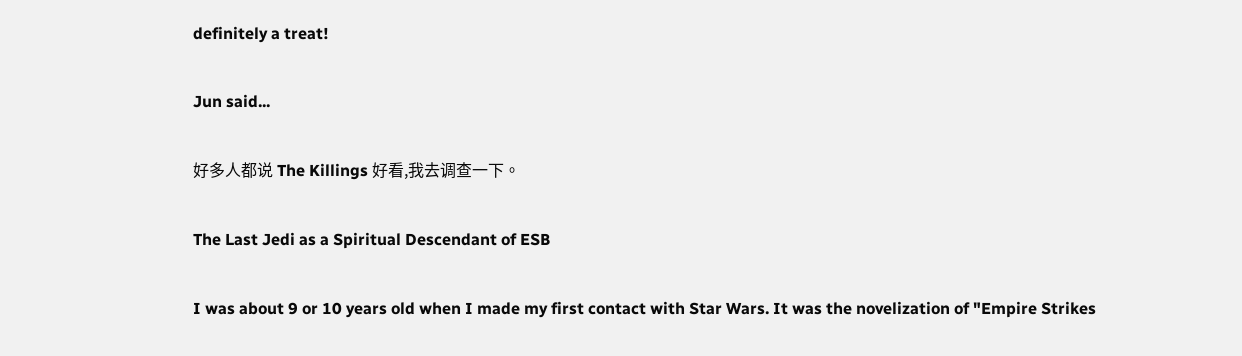definitely a treat!

Jun said...

好多人都说 The Killings 好看,我去调查一下。

The Last Jedi as a Spiritual Descendant of ESB

I was about 9 or 10 years old when I made my first contact with Star Wars. It was the novelization of "Empire Strikes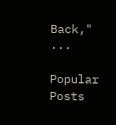Back," ...

Popular Posts